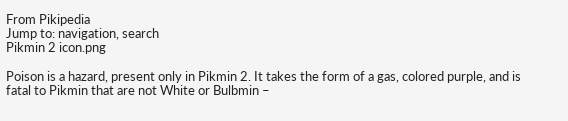From Pikipedia
Jump to: navigation, search
Pikmin 2 icon.png

Poison is a hazard, present only in Pikmin 2. It takes the form of a gas, colored purple, and is fatal to Pikmin that are not White or Bulbmin –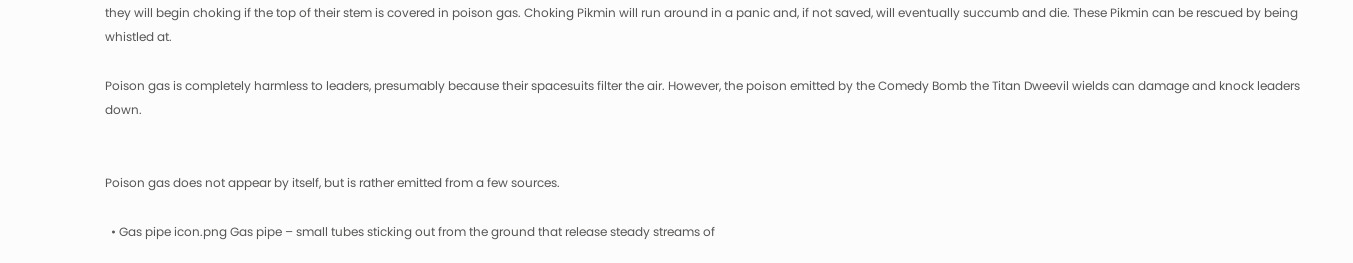they will begin choking if the top of their stem is covered in poison gas. Choking Pikmin will run around in a panic and, if not saved, will eventually succumb and die. These Pikmin can be rescued by being whistled at.

Poison gas is completely harmless to leaders, presumably because their spacesuits filter the air. However, the poison emitted by the Comedy Bomb the Titan Dweevil wields can damage and knock leaders down.


Poison gas does not appear by itself, but is rather emitted from a few sources.

  • Gas pipe icon.png Gas pipe – small tubes sticking out from the ground that release steady streams of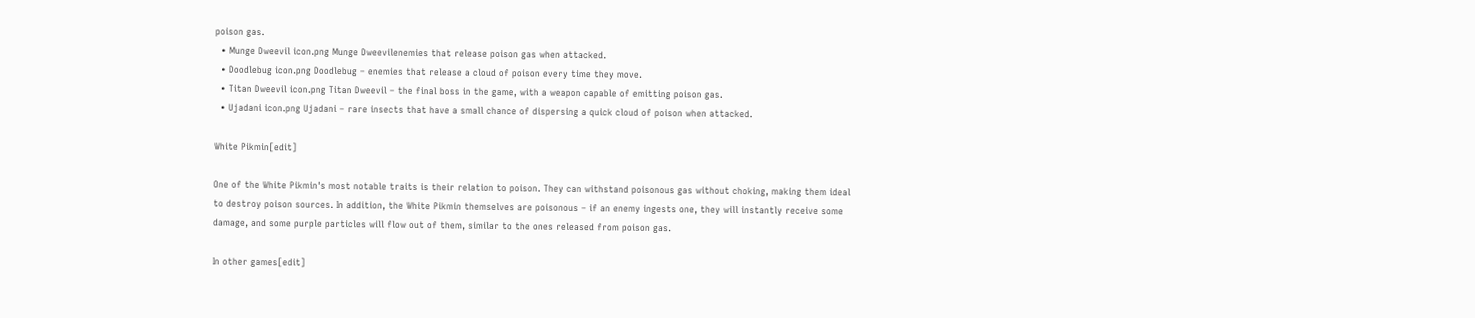poison gas.
  • Munge Dweevil icon.png Munge Dweevilenemies that release poison gas when attacked.
  • Doodlebug icon.png Doodlebug – enemies that release a cloud of poison every time they move.
  • Titan Dweevil icon.png Titan Dweevil – the final boss in the game, with a weapon capable of emitting poison gas.
  • Ujadani icon.png Ujadani – rare insects that have a small chance of dispersing a quick cloud of poison when attacked.

White Pikmin[edit]

One of the White Pikmin's most notable traits is their relation to poison. They can withstand poisonous gas without choking, making them ideal to destroy poison sources. In addition, the White Pikmin themselves are poisonous – if an enemy ingests one, they will instantly receive some damage, and some purple particles will flow out of them, similar to the ones released from poison gas.

In other games[edit]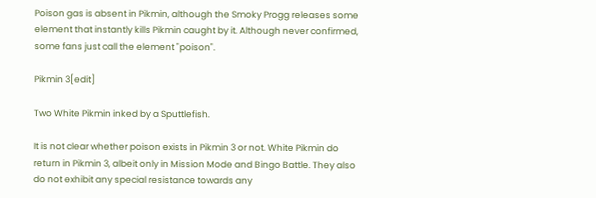Poison gas is absent in Pikmin, although the Smoky Progg releases some element that instantly kills Pikmin caught by it. Although never confirmed, some fans just call the element "poison".

Pikmin 3[edit]

Two White Pikmin inked by a Sputtlefish.

It is not clear whether poison exists in Pikmin 3 or not. White Pikmin do return in Pikmin 3, albeit only in Mission Mode and Bingo Battle. They also do not exhibit any special resistance towards any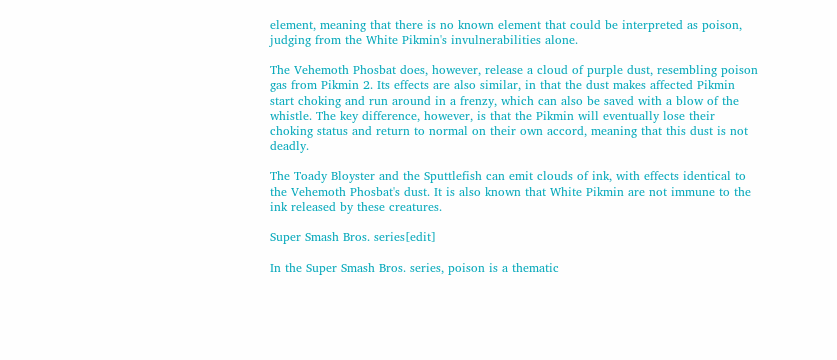element, meaning that there is no known element that could be interpreted as poison, judging from the White Pikmin's invulnerabilities alone.

The Vehemoth Phosbat does, however, release a cloud of purple dust, resembling poison gas from Pikmin 2. Its effects are also similar, in that the dust makes affected Pikmin start choking and run around in a frenzy, which can also be saved with a blow of the whistle. The key difference, however, is that the Pikmin will eventually lose their choking status and return to normal on their own accord, meaning that this dust is not deadly.

The Toady Bloyster and the Sputtlefish can emit clouds of ink, with effects identical to the Vehemoth Phosbat's dust. It is also known that White Pikmin are not immune to the ink released by these creatures.

Super Smash Bros. series[edit]

In the Super Smash Bros. series, poison is a thematic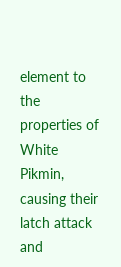element to the properties of White Pikmin, causing their latch attack and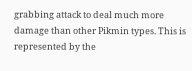grabbing attack to deal much more damage than other Pikmin types. This is represented by the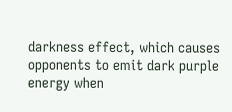darkness effect, which causes opponents to emit dark purple energy when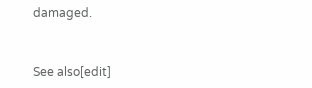damaged.


See also[edit]